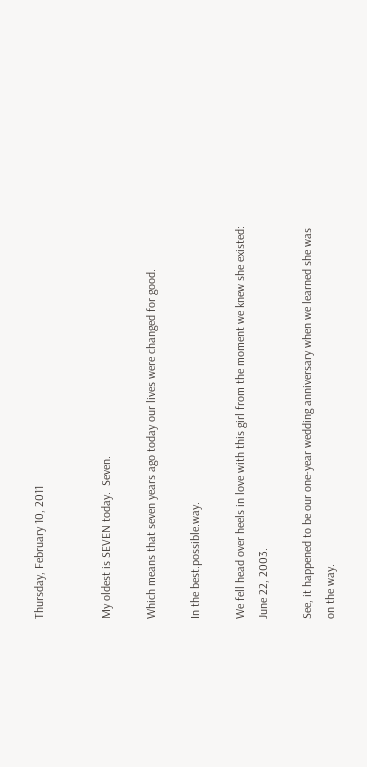Thursday, February 10, 2011


My oldest is SEVEN today.  Seven.

Which means that seven years ago today our lives were changed for good.

In the best.possible.way.

We fell head over heels in love with this girl from the moment we knew she existed: June 22, 2003.

See, it happened to be our one-year wedding anniversary when we learned she was on the way.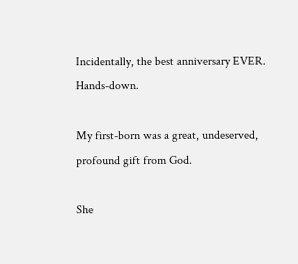Incidentally, the best anniversary EVER.  Hands-down.

My first-born was a great, undeserved, profound gift from God.

She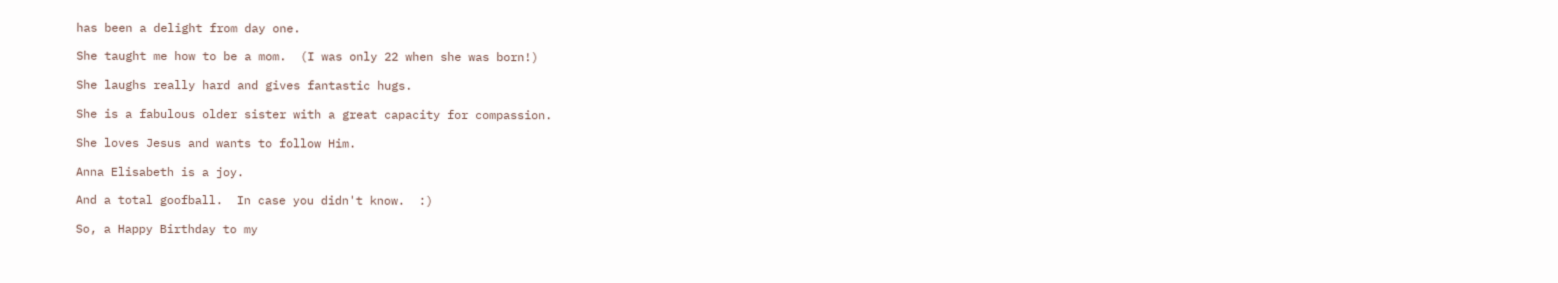has been a delight from day one.

She taught me how to be a mom.  (I was only 22 when she was born!)

She laughs really hard and gives fantastic hugs.

She is a fabulous older sister with a great capacity for compassion.

She loves Jesus and wants to follow Him.

Anna Elisabeth is a joy.

And a total goofball.  In case you didn't know.  :)

So, a Happy Birthday to my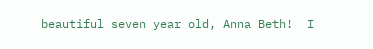beautiful seven year old, Anna Beth!  I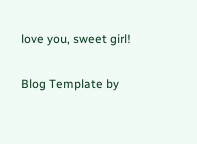love you, sweet girl!


Blog Template by